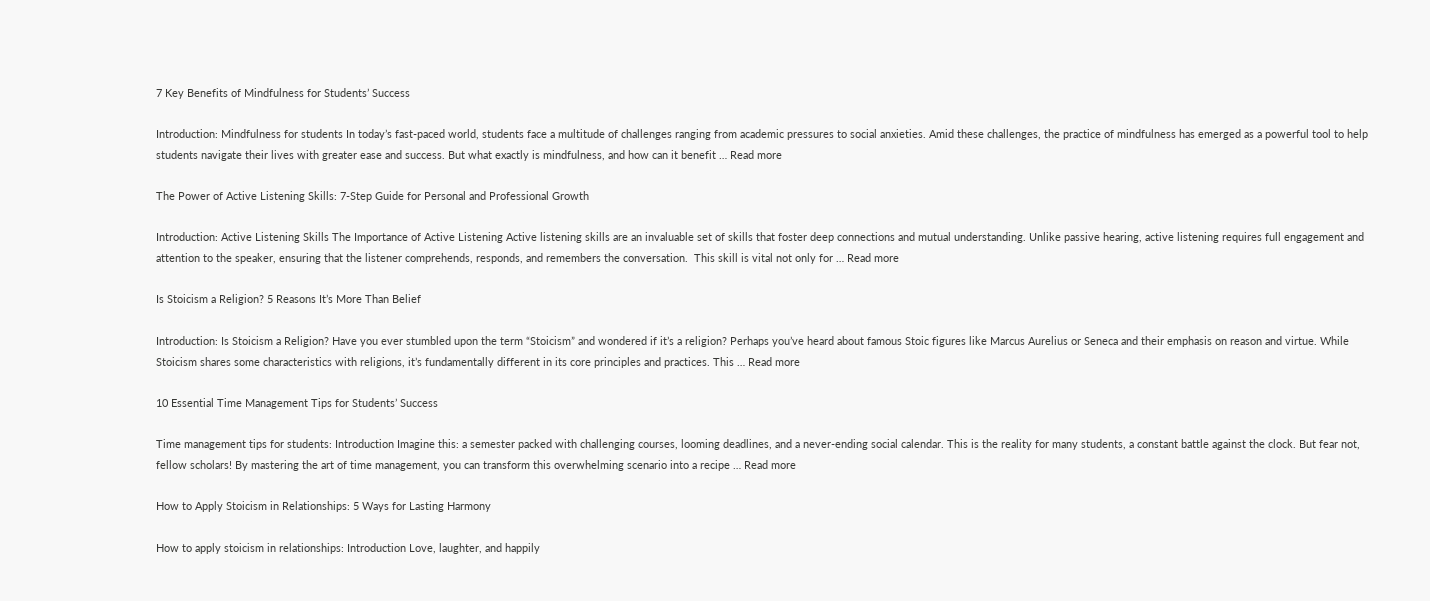7 Key Benefits of Mindfulness for Students’ Success

Introduction: Mindfulness for students In today’s fast-paced world, students face a multitude of challenges ranging from academic pressures to social anxieties. Amid these challenges, the practice of mindfulness has emerged as a powerful tool to help students navigate their lives with greater ease and success. But what exactly is mindfulness, and how can it benefit … Read more

The Power of Active Listening Skills: 7-Step Guide for Personal and Professional Growth

Introduction: Active Listening Skills The Importance of Active Listening Active listening skills are an invaluable set of skills that foster deep connections and mutual understanding. Unlike passive hearing, active listening requires full engagement and attention to the speaker, ensuring that the listener comprehends, responds, and remembers the conversation.  This skill is vital not only for … Read more

Is Stoicism a Religion? 5 Reasons It’s More Than Belief

Introduction: Is Stoicism a Religion? Have you ever stumbled upon the term “Stoicism” and wondered if it’s a religion? Perhaps you’ve heard about famous Stoic figures like Marcus Aurelius or Seneca and their emphasis on reason and virtue. While Stoicism shares some characteristics with religions, it’s fundamentally different in its core principles and practices. This … Read more

10 Essential Time Management Tips for Students’ Success

Time management tips for students: Introduction Imagine this: a semester packed with challenging courses, looming deadlines, and a never-ending social calendar. This is the reality for many students, a constant battle against the clock. But fear not, fellow scholars! By mastering the art of time management, you can transform this overwhelming scenario into a recipe … Read more

How to Apply Stoicism in Relationships: 5 Ways for Lasting Harmony

How to apply stoicism in relationships: Introduction Love, laughter, and happily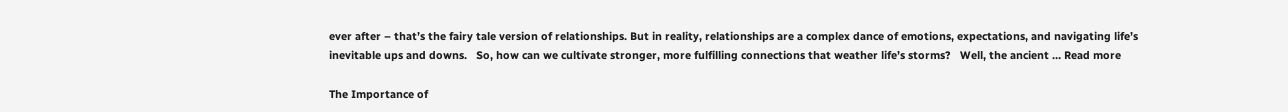ever after – that’s the fairy tale version of relationships. But in reality, relationships are a complex dance of emotions, expectations, and navigating life’s inevitable ups and downs.   So, how can we cultivate stronger, more fulfilling connections that weather life’s storms?   Well, the ancient … Read more

The Importance of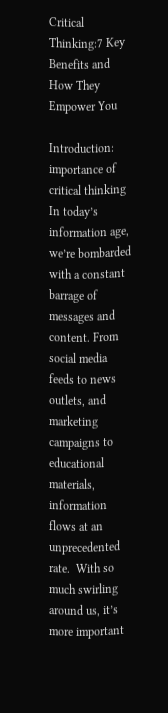Critical Thinking:7 Key Benefits and How They Empower You

Introduction: importance of critical thinking In today’s information age, we’re bombarded with a constant barrage of messages and content. From social media feeds to news outlets, and marketing campaigns to educational materials, information flows at an unprecedented rate.  With so much swirling around us, it’s more important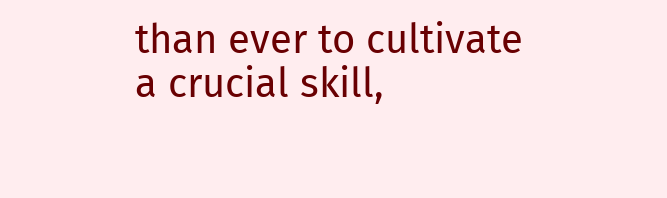than ever to cultivate a crucial skill,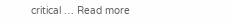critical … Read more